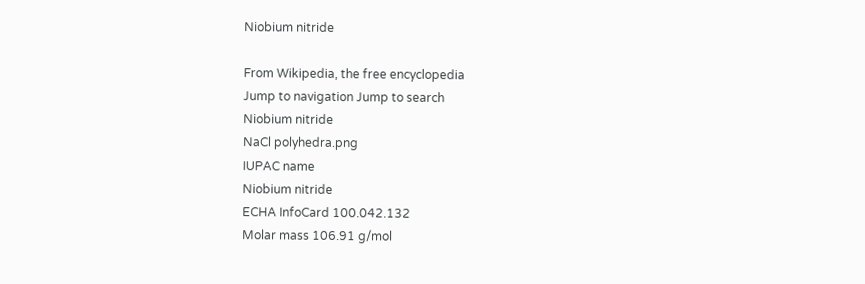Niobium nitride

From Wikipedia, the free encyclopedia
Jump to navigation Jump to search
Niobium nitride
NaCl polyhedra.png
IUPAC name
Niobium nitride
ECHA InfoCard 100.042.132
Molar mass 106.91 g/mol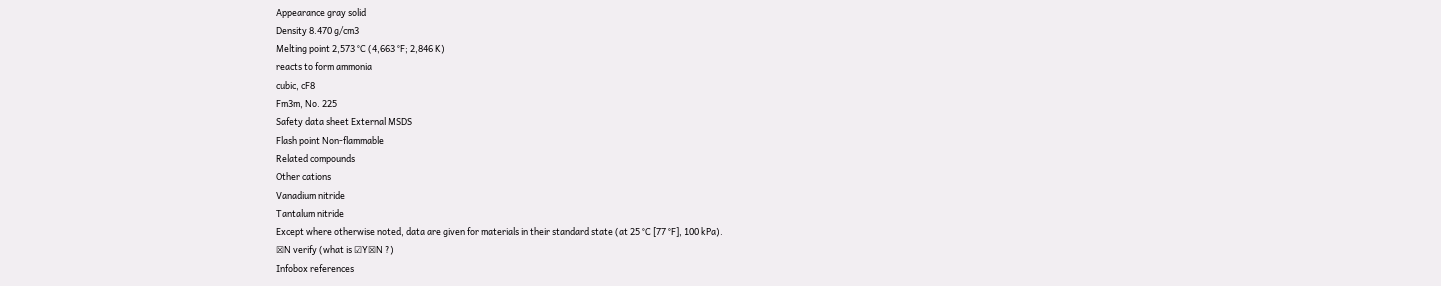Appearance gray solid
Density 8.470 g/cm3
Melting point 2,573 °C (4,663 °F; 2,846 K)
reacts to form ammonia
cubic, cF8
Fm3m, No. 225
Safety data sheet External MSDS
Flash point Non-flammable
Related compounds
Other cations
Vanadium nitride
Tantalum nitride
Except where otherwise noted, data are given for materials in their standard state (at 25 °C [77 °F], 100 kPa).
☒N verify (what is ☑Y☒N ?)
Infobox references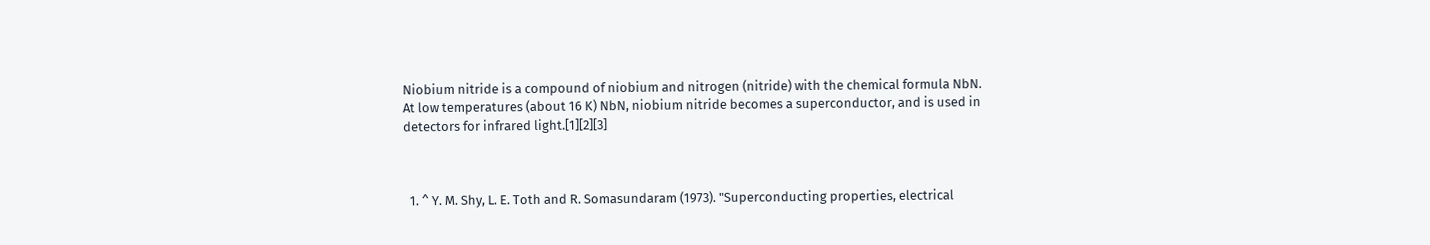Niobium nitride is a compound of niobium and nitrogen (nitride) with the chemical formula NbN. At low temperatures (about 16 K) NbN, niobium nitride becomes a superconductor, and is used in detectors for infrared light.[1][2][3]



  1. ^ Y. M. Shy, L. E. Toth and R. Somasundaram (1973). "Superconducting properties, electrical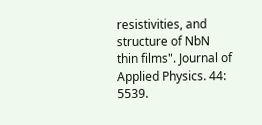resistivities, and structure of NbN thin films". Journal of Applied Physics. 44: 5539.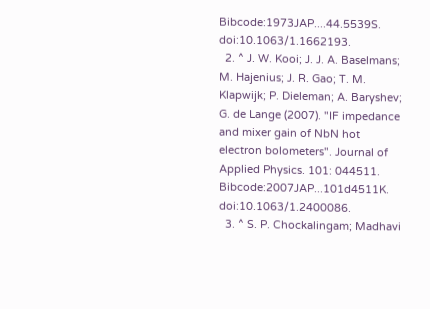Bibcode:1973JAP....44.5539S. doi:10.1063/1.1662193.
  2. ^ J. W. Kooi; J. J. A. Baselmans; M. Hajenius; J. R. Gao; T. M. Klapwijk; P. Dieleman; A. Baryshev; G. de Lange (2007). "IF impedance and mixer gain of NbN hot electron bolometers". Journal of Applied Physics. 101: 044511. Bibcode:2007JAP...101d4511K. doi:10.1063/1.2400086.
  3. ^ S. P. Chockalingam; Madhavi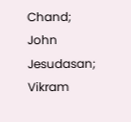Chand; John Jesudasan; Vikram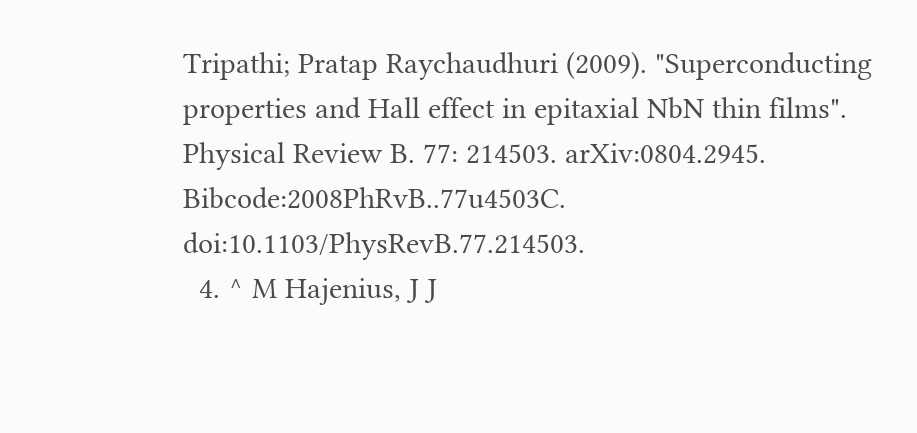Tripathi; Pratap Raychaudhuri (2009). "Superconducting properties and Hall effect in epitaxial NbN thin films". Physical Review B. 77: 214503. arXiv:0804.2945. Bibcode:2008PhRvB..77u4503C. doi:10.1103/PhysRevB.77.214503.
  4. ^ M Hajenius, J J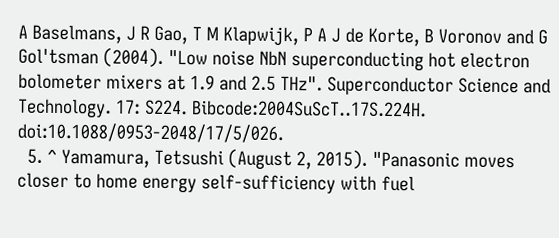A Baselmans, J R Gao, T M Klapwijk, P A J de Korte, B Voronov and G Gol'tsman (2004). "Low noise NbN superconducting hot electron bolometer mixers at 1.9 and 2.5 THz". Superconductor Science and Technology. 17: S224. Bibcode:2004SuScT..17S.224H. doi:10.1088/0953-2048/17/5/026.
  5. ^ Yamamura, Tetsushi (August 2, 2015). "Panasonic moves closer to home energy self-sufficiency with fuel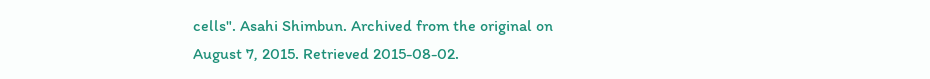cells". Asahi Shimbun. Archived from the original on August 7, 2015. Retrieved 2015-08-02.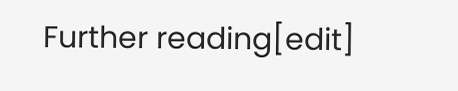Further reading[edit]